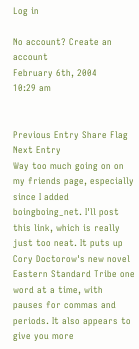Log in

No account? Create an account
February 6th, 2004
10:29 am


Previous Entry Share Flag Next Entry
Way too much going on on my friends page, especially since I added boingboing_net. I'll post this link, which is really just too neat. It puts up Cory Doctorow's new novel Eastern Standard Tribe one word at a time, with pauses for commas and periods. It also appears to give you more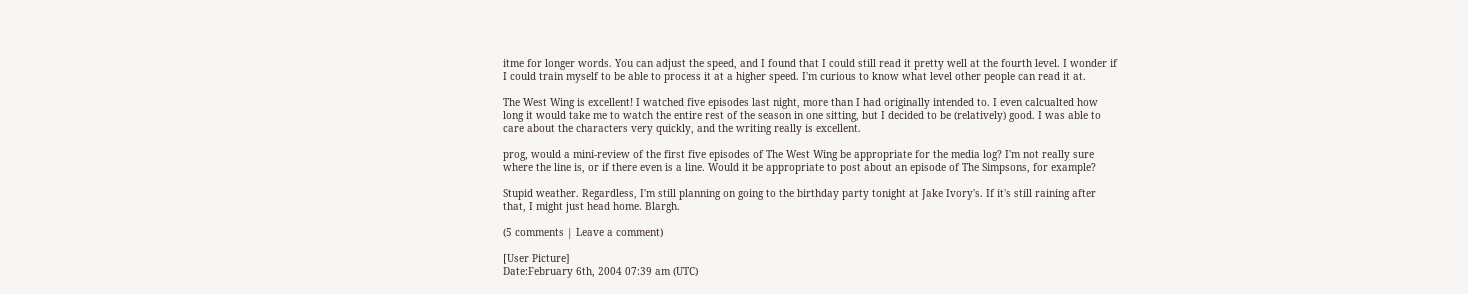itme for longer words. You can adjust the speed, and I found that I could still read it pretty well at the fourth level. I wonder if I could train myself to be able to process it at a higher speed. I'm curious to know what level other people can read it at.

The West Wing is excellent! I watched five episodes last night, more than I had originally intended to. I even calcualted how long it would take me to watch the entire rest of the season in one sitting, but I decided to be (relatively) good. I was able to care about the characters very quickly, and the writing really is excellent.

prog, would a mini-review of the first five episodes of The West Wing be appropriate for the media log? I'm not really sure where the line is, or if there even is a line. Would it be appropriate to post about an episode of The Simpsons, for example?

Stupid weather. Regardless, I'm still planning on going to the birthday party tonight at Jake Ivory's. If it's still raining after that, I might just head home. Blargh.

(5 comments | Leave a comment)

[User Picture]
Date:February 6th, 2004 07:39 am (UTC)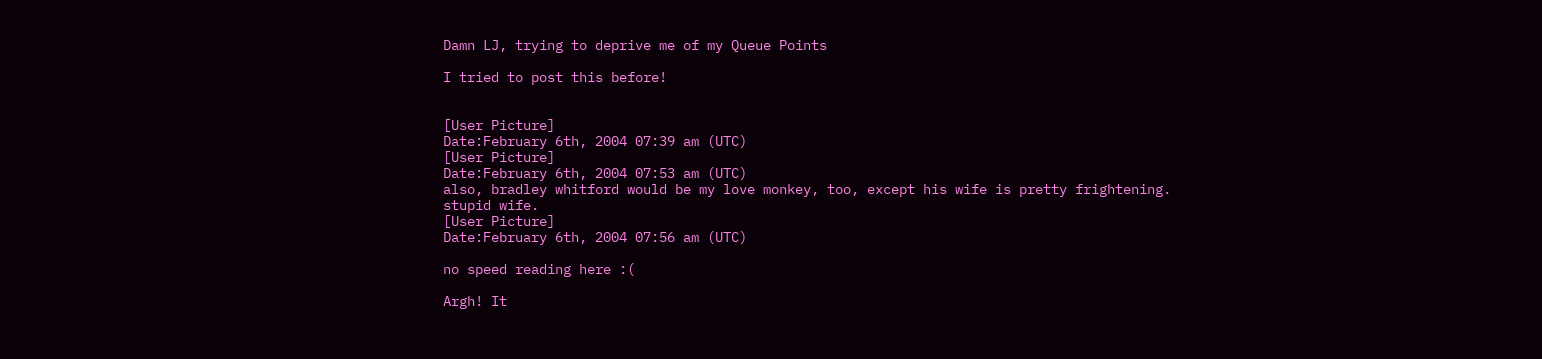Damn LJ, trying to deprive me of my Queue Points

I tried to post this before!


[User Picture]
Date:February 6th, 2004 07:39 am (UTC)
[User Picture]
Date:February 6th, 2004 07:53 am (UTC)
also, bradley whitford would be my love monkey, too, except his wife is pretty frightening.
stupid wife.
[User Picture]
Date:February 6th, 2004 07:56 am (UTC)

no speed reading here :(

Argh! It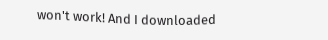won't work! And I downloaded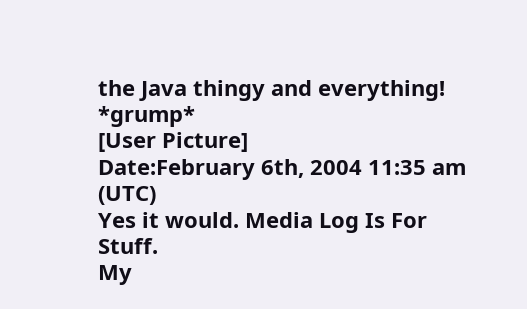the Java thingy and everything! *grump*
[User Picture]
Date:February 6th, 2004 11:35 am (UTC)
Yes it would. Media Log Is For Stuff.
My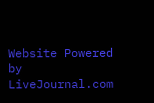Website Powered by LiveJournal.com